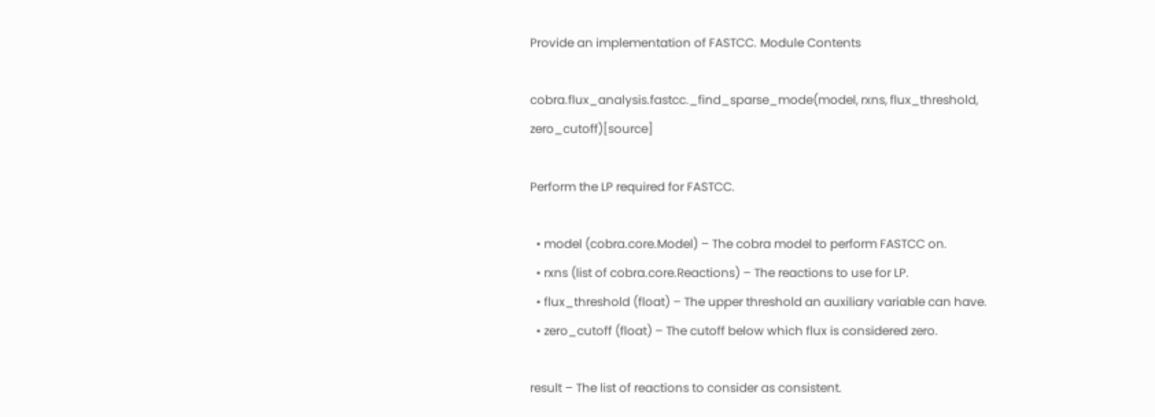Provide an implementation of FASTCC. Module Contents

cobra.flux_analysis.fastcc._find_sparse_mode(model, rxns, flux_threshold, zero_cutoff)[source]

Perform the LP required for FASTCC.

  • model (cobra.core.Model) – The cobra model to perform FASTCC on.
  • rxns (list of cobra.core.Reactions) – The reactions to use for LP.
  • flux_threshold (float) – The upper threshold an auxiliary variable can have.
  • zero_cutoff (float) – The cutoff below which flux is considered zero.

result – The list of reactions to consider as consistent.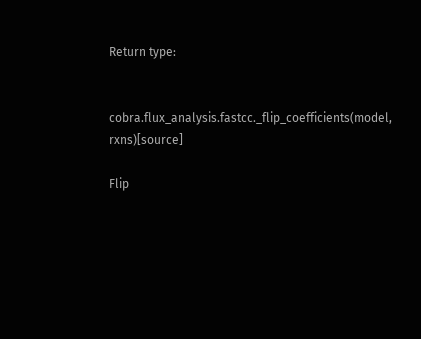Return type:


cobra.flux_analysis.fastcc._flip_coefficients(model, rxns)[source]

Flip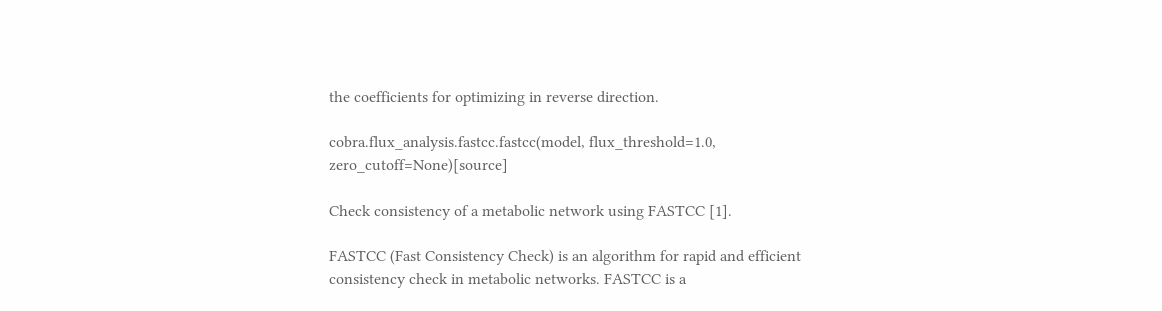the coefficients for optimizing in reverse direction.

cobra.flux_analysis.fastcc.fastcc(model, flux_threshold=1.0, zero_cutoff=None)[source]

Check consistency of a metabolic network using FASTCC [1].

FASTCC (Fast Consistency Check) is an algorithm for rapid and efficient consistency check in metabolic networks. FASTCC is a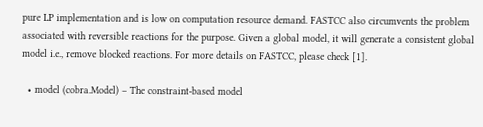pure LP implementation and is low on computation resource demand. FASTCC also circumvents the problem associated with reversible reactions for the purpose. Given a global model, it will generate a consistent global model i.e., remove blocked reactions. For more details on FASTCC, please check [1].

  • model (cobra.Model) – The constraint-based model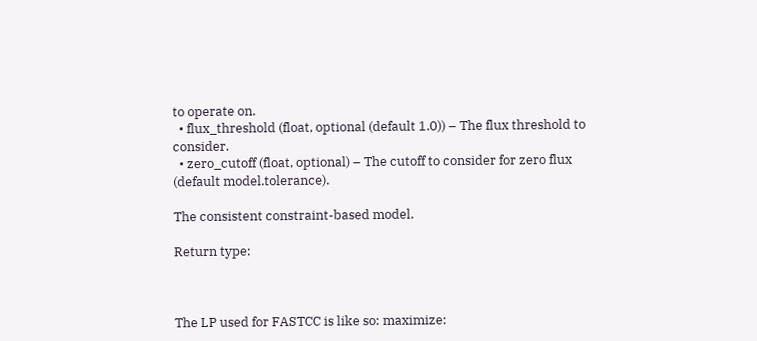to operate on.
  • flux_threshold (float, optional (default 1.0)) – The flux threshold to consider.
  • zero_cutoff (float, optional) – The cutoff to consider for zero flux (default model.tolerance).

The consistent constraint-based model.

Return type:



The LP used for FASTCC is like so: maximize: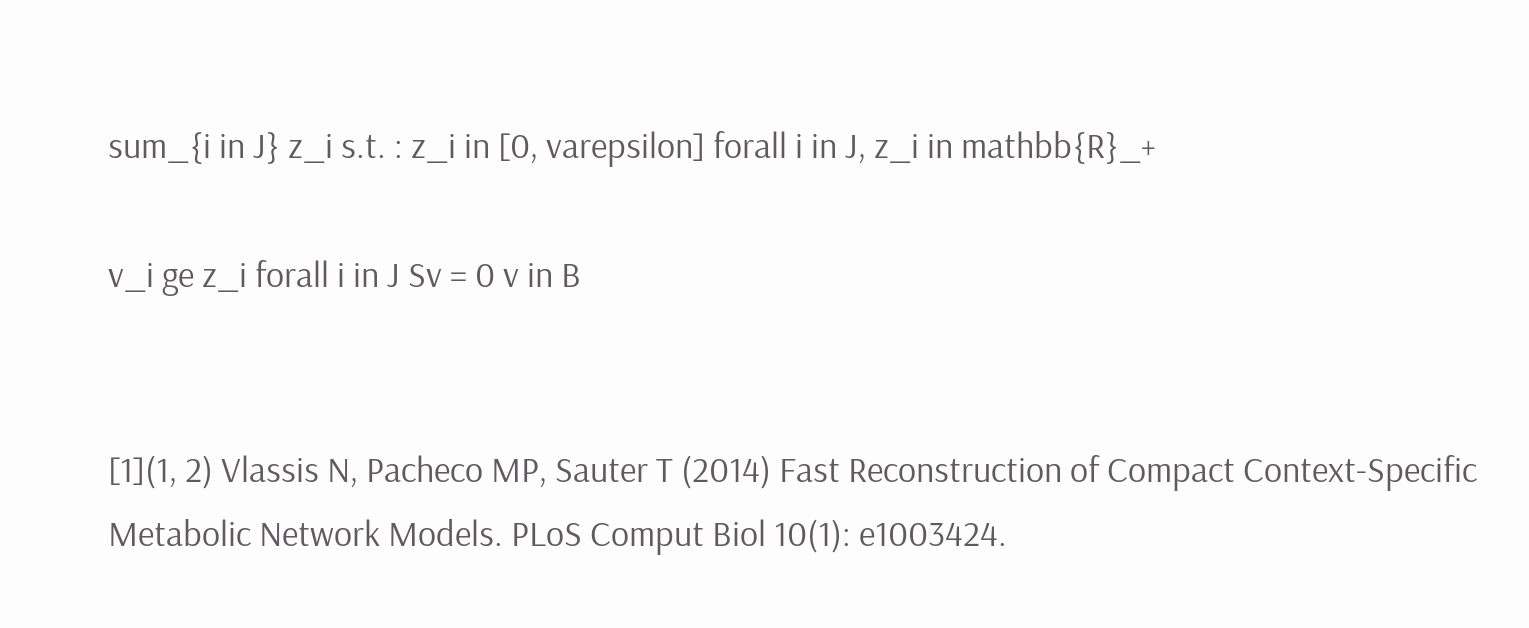sum_{i in J} z_i s.t. : z_i in [0, varepsilon] forall i in J, z_i in mathbb{R}_+

v_i ge z_i forall i in J Sv = 0 v in B


[1](1, 2) Vlassis N, Pacheco MP, Sauter T (2014) Fast Reconstruction of Compact Context-Specific Metabolic Network Models. PLoS Comput Biol 10(1): e1003424.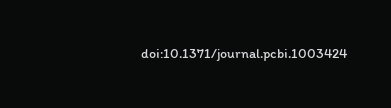doi:10.1371/journal.pcbi.1003424